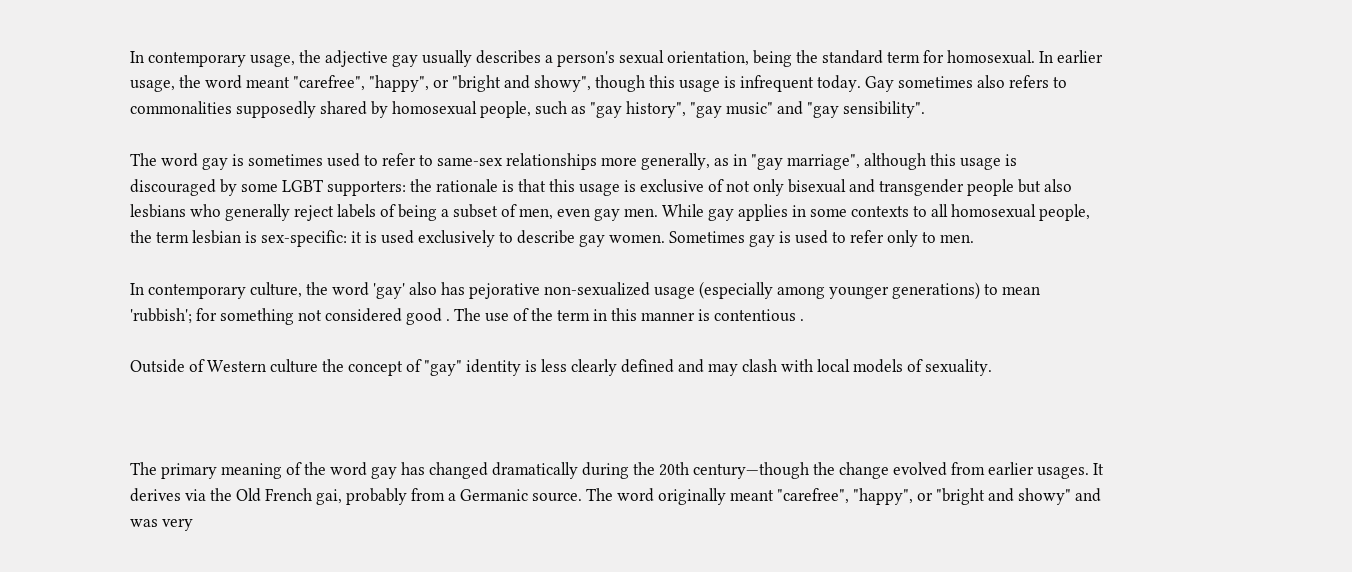In contemporary usage, the adjective gay usually describes a person's sexual orientation, being the standard term for homosexual. In earlier usage, the word meant "carefree", "happy", or "bright and showy", though this usage is infrequent today. Gay sometimes also refers to commonalities supposedly shared by homosexual people, such as "gay history", "gay music" and "gay sensibility".

The word gay is sometimes used to refer to same-sex relationships more generally, as in "gay marriage", although this usage is discouraged by some LGBT supporters: the rationale is that this usage is exclusive of not only bisexual and transgender people but also lesbians who generally reject labels of being a subset of men, even gay men. While gay applies in some contexts to all homosexual people, the term lesbian is sex-specific: it is used exclusively to describe gay women. Sometimes gay is used to refer only to men.

In contemporary culture, the word 'gay' also has pejorative non-sexualized usage (especially among younger generations) to mean 'rubbish'; for something not considered good . The use of the term in this manner is contentious .

Outside of Western culture the concept of "gay" identity is less clearly defined and may clash with local models of sexuality.



The primary meaning of the word gay has changed dramatically during the 20th century—though the change evolved from earlier usages. It derives via the Old French gai, probably from a Germanic source. The word originally meant "carefree", "happy", or "bright and showy" and was very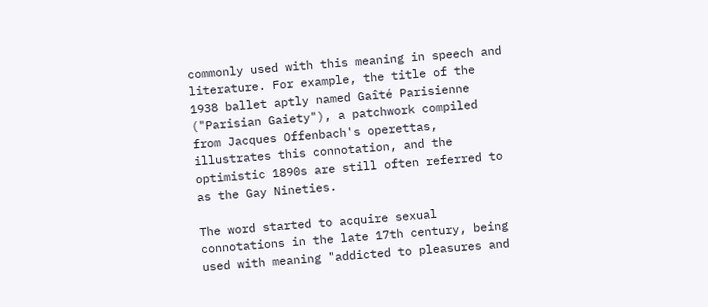commonly used with this meaning in speech and literature. For example, the title of the 1938 ballet aptly named Gaîté Parisienne ("Parisian Gaiety"), a patchwork compiled from Jacques Offenbach's operettas, illustrates this connotation, and the optimistic 1890s are still often referred to as the Gay Nineties.

The word started to acquire sexual connotations in the late 17th century, being used with meaning "addicted to pleasures and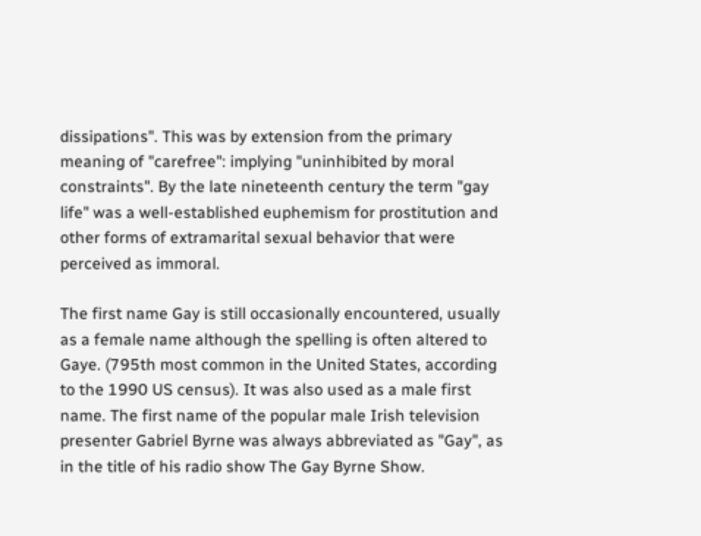dissipations". This was by extension from the primary meaning of "carefree": implying "uninhibited by moral constraints". By the late nineteenth century the term "gay life" was a well-established euphemism for prostitution and other forms of extramarital sexual behavior that were perceived as immoral.

The first name Gay is still occasionally encountered, usually as a female name although the spelling is often altered to Gaye. (795th most common in the United States, according to the 1990 US census). It was also used as a male first name. The first name of the popular male Irish television presenter Gabriel Byrne was always abbreviated as "Gay", as in the title of his radio show The Gay Byrne Show.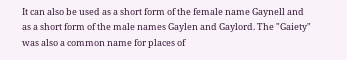It can also be used as a short form of the female name Gaynell and as a short form of the male names Gaylen and Gaylord. The "Gaiety" was also a common name for places of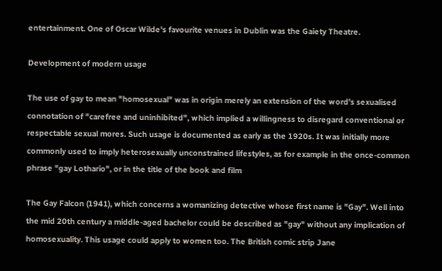entertainment. One of Oscar Wilde's favourite venues in Dublin was the Gaiety Theatre.

Development of modern usage

The use of gay to mean "homosexual" was in origin merely an extension of the word's sexualised connotation of "carefree and uninhibited", which implied a willingness to disregard conventional or respectable sexual mores. Such usage is documented as early as the 1920s. It was initially more commonly used to imply heterosexually unconstrained lifestyles, as for example in the once-common phrase "gay Lothario", or in the title of the book and film

The Gay Falcon (1941), which concerns a womanizing detective whose first name is "Gay". Well into the mid 20th century a middle-aged bachelor could be described as "gay" without any implication of homosexuality. This usage could apply to women too. The British comic strip Jane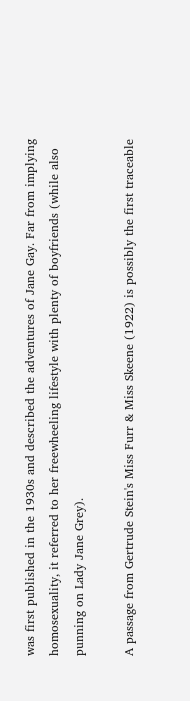was first published in the 1930s and described the adventures of Jane Gay. Far from implying homosexuality, it referred to her freewheeling lifestyle with plenty of boyfriends (while also punning on Lady Jane Grey).

A passage from Gertrude Stein's Miss Furr & Miss Skeene (1922) is possibly the first traceable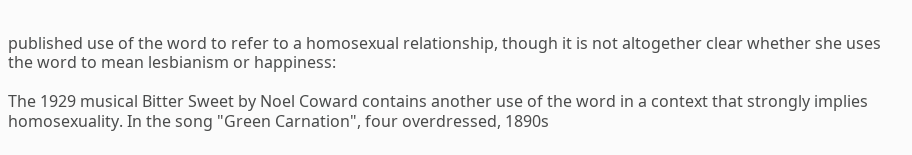published use of the word to refer to a homosexual relationship, though it is not altogether clear whether she uses the word to mean lesbianism or happiness:

The 1929 musical Bitter Sweet by Noel Coward contains another use of the word in a context that strongly implies homosexuality. In the song "Green Carnation", four overdressed, 1890s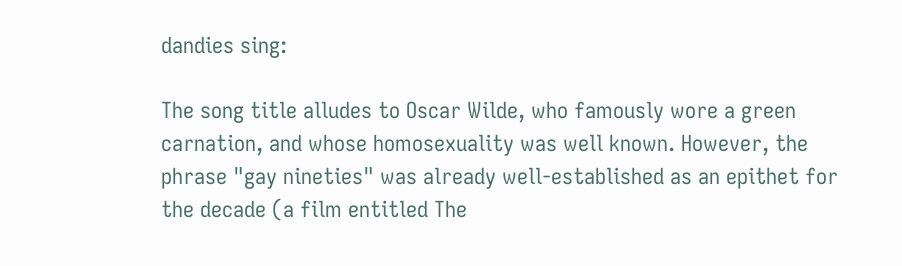dandies sing:

The song title alludes to Oscar Wilde, who famously wore a green carnation, and whose homosexuality was well known. However, the phrase "gay nineties" was already well-established as an epithet for the decade (a film entitled The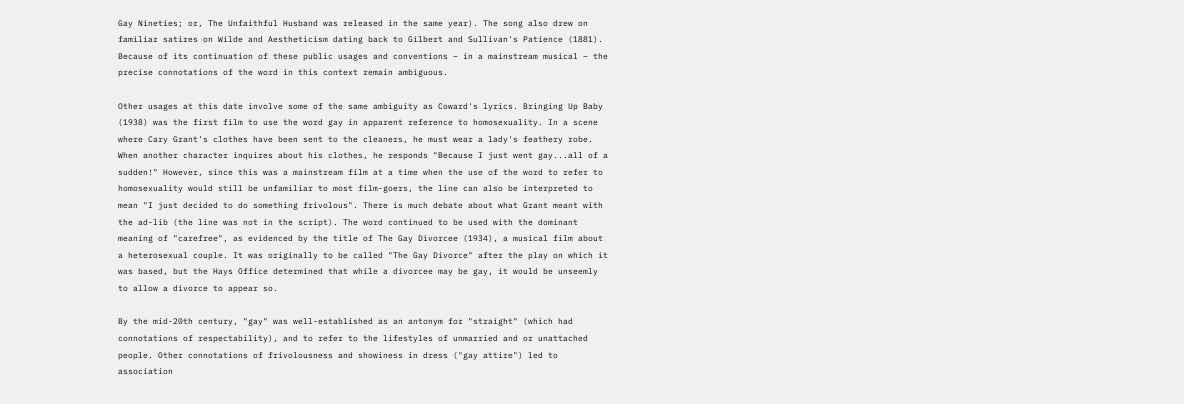Gay Nineties; or, The Unfaithful Husband was released in the same year). The song also drew on familiar satires on Wilde and Aestheticism dating back to Gilbert and Sullivan's Patience (1881). Because of its continuation of these public usages and conventions – in a mainstream musical – the precise connotations of the word in this context remain ambiguous.

Other usages at this date involve some of the same ambiguity as Coward's lyrics. Bringing Up Baby (1938) was the first film to use the word gay in apparent reference to homosexuality. In a scene where Cary Grant's clothes have been sent to the cleaners, he must wear a lady's feathery robe. When another character inquires about his clothes, he responds "Because I just went gay...all of a sudden!" However, since this was a mainstream film at a time when the use of the word to refer to homosexuality would still be unfamiliar to most film-goers, the line can also be interpreted to mean "I just decided to do something frivolous". There is much debate about what Grant meant with the ad-lib (the line was not in the script). The word continued to be used with the dominant meaning of "carefree", as evidenced by the title of The Gay Divorcee (1934), a musical film about a heterosexual couple. It was originally to be called "The Gay Divorce" after the play on which it was based, but the Hays Office determined that while a divorcee may be gay, it would be unseemly to allow a divorce to appear so.

By the mid-20th century, "gay" was well-established as an antonym for "straight" (which had connotations of respectability), and to refer to the lifestyles of unmarried and or unattached people. Other connotations of frivolousness and showiness in dress ("gay attire") led to association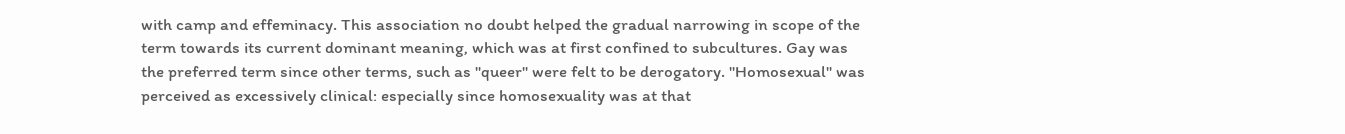with camp and effeminacy. This association no doubt helped the gradual narrowing in scope of the term towards its current dominant meaning, which was at first confined to subcultures. Gay was the preferred term since other terms, such as "queer" were felt to be derogatory. "Homosexual" was perceived as excessively clinical: especially since homosexuality was at that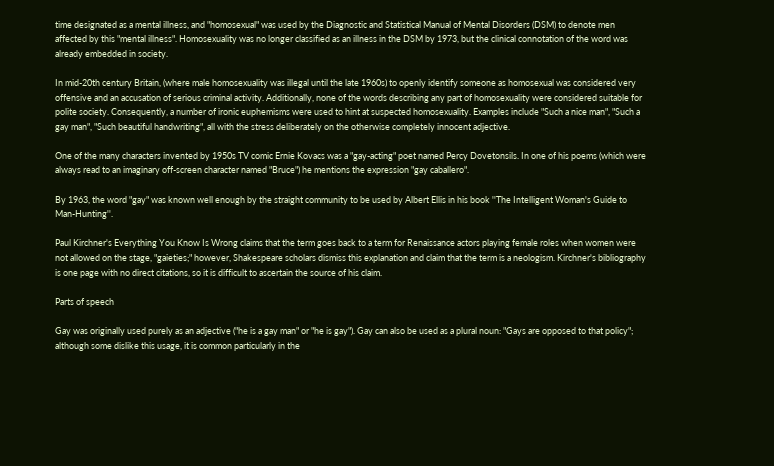time designated as a mental illness, and "homosexual" was used by the Diagnostic and Statistical Manual of Mental Disorders (DSM) to denote men affected by this "mental illness". Homosexuality was no longer classified as an illness in the DSM by 1973, but the clinical connotation of the word was already embedded in society.

In mid-20th century Britain, (where male homosexuality was illegal until the late 1960s) to openly identify someone as homosexual was considered very offensive and an accusation of serious criminal activity. Additionally, none of the words describing any part of homosexuality were considered suitable for polite society. Consequently, a number of ironic euphemisms were used to hint at suspected homosexuality. Examples include "Such a nice man", "Such a gay man", "Such beautiful handwriting", all with the stress deliberately on the otherwise completely innocent adjective.

One of the many characters invented by 1950s TV comic Ernie Kovacs was a "gay-acting" poet named Percy Dovetonsils. In one of his poems (which were always read to an imaginary off-screen character named "Bruce") he mentions the expression "gay caballero".

By 1963, the word "gay" was known well enough by the straight community to be used by Albert Ellis in his book ''The Intelligent Woman's Guide to Man-Hunting''.

Paul Kirchner's Everything You Know Is Wrong claims that the term goes back to a term for Renaissance actors playing female roles when women were not allowed on the stage, "gaieties;" however, Shakespeare scholars dismiss this explanation and claim that the term is a neologism. Kirchner's bibliography is one page with no direct citations, so it is difficult to ascertain the source of his claim.

Parts of speech

Gay was originally used purely as an adjective ("he is a gay man" or "he is gay"). Gay can also be used as a plural noun: "Gays are opposed to that policy"; although some dislike this usage, it is common particularly in the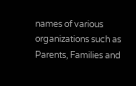names of various organizations such as Parents, Families and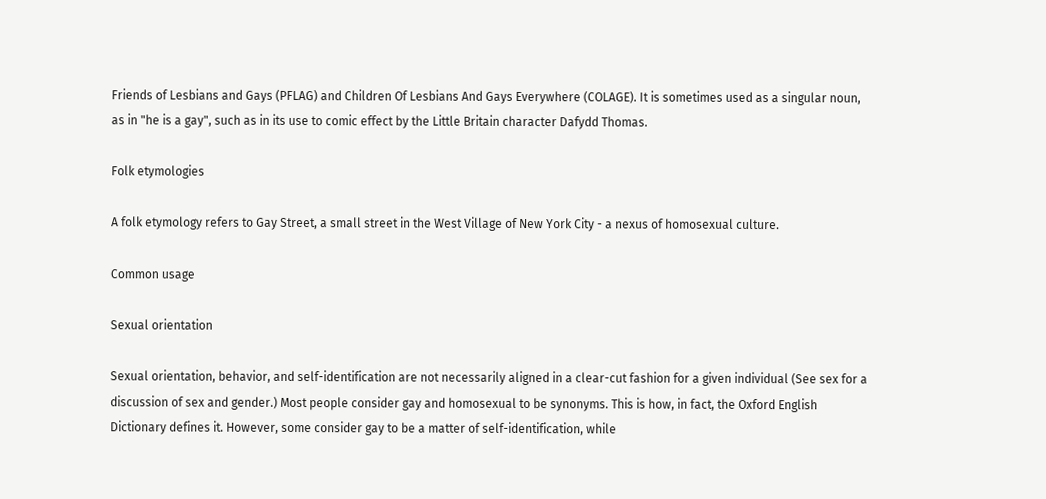Friends of Lesbians and Gays (PFLAG) and Children Of Lesbians And Gays Everywhere (COLAGE). It is sometimes used as a singular noun, as in "he is a gay", such as in its use to comic effect by the Little Britain character Dafydd Thomas.

Folk etymologies

A folk etymology refers to Gay Street, a small street in the West Village of New York City - a nexus of homosexual culture.

Common usage

Sexual orientation

Sexual orientation, behavior, and self-identification are not necessarily aligned in a clear-cut fashion for a given individual (See sex for a discussion of sex and gender.) Most people consider gay and homosexual to be synonyms. This is how, in fact, the Oxford English Dictionary defines it. However, some consider gay to be a matter of self-identification, while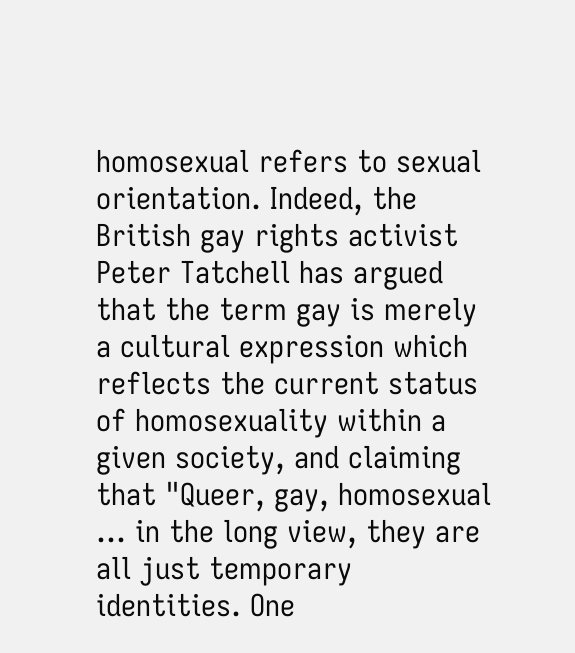homosexual refers to sexual orientation. Indeed, the British gay rights activist Peter Tatchell has argued that the term gay is merely a cultural expression which reflects the current status of homosexuality within a given society, and claiming that "Queer, gay, homosexual ... in the long view, they are all just temporary identities. One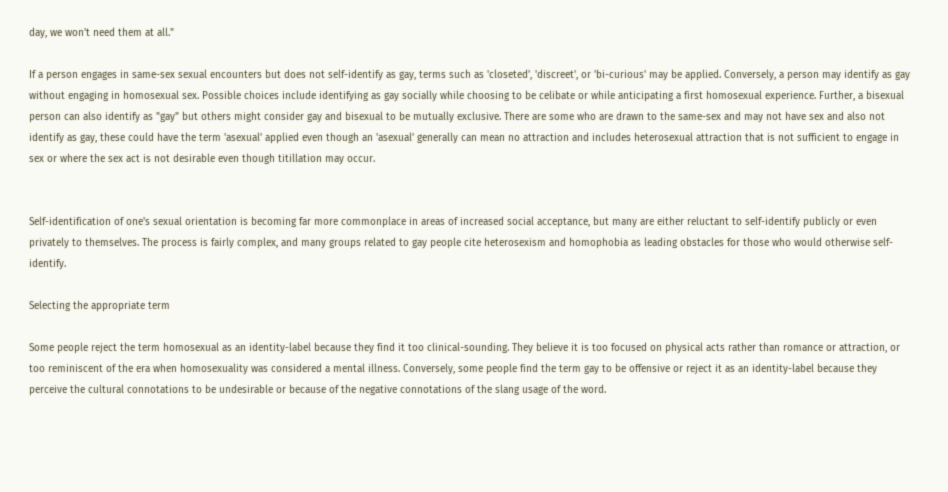day, we won't need them at all."

If a person engages in same-sex sexual encounters but does not self-identify as gay, terms such as 'closeted', 'discreet', or 'bi-curious' may be applied. Conversely, a person may identify as gay without engaging in homosexual sex. Possible choices include identifying as gay socially while choosing to be celibate or while anticipating a first homosexual experience. Further, a bisexual person can also identify as "gay" but others might consider gay and bisexual to be mutually exclusive. There are some who are drawn to the same-sex and may not have sex and also not identify as gay, these could have the term 'asexual' applied even though an 'asexual' generally can mean no attraction and includes heterosexual attraction that is not sufficient to engage in sex or where the sex act is not desirable even though titillation may occur.


Self-identification of one's sexual orientation is becoming far more commonplace in areas of increased social acceptance, but many are either reluctant to self-identify publicly or even privately to themselves. The process is fairly complex, and many groups related to gay people cite heterosexism and homophobia as leading obstacles for those who would otherwise self-identify.

Selecting the appropriate term

Some people reject the term homosexual as an identity-label because they find it too clinical-sounding. They believe it is too focused on physical acts rather than romance or attraction, or too reminiscent of the era when homosexuality was considered a mental illness. Conversely, some people find the term gay to be offensive or reject it as an identity-label because they perceive the cultural connotations to be undesirable or because of the negative connotations of the slang usage of the word.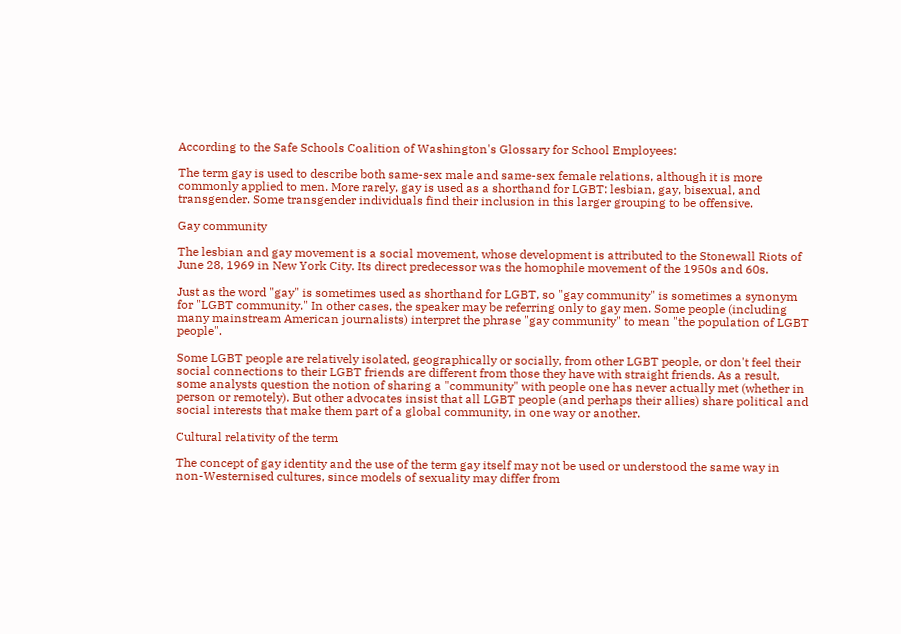According to the Safe Schools Coalition of Washington's Glossary for School Employees:

The term gay is used to describe both same-sex male and same-sex female relations, although it is more commonly applied to men. More rarely, gay is used as a shorthand for LGBT: lesbian, gay, bisexual, and transgender. Some transgender individuals find their inclusion in this larger grouping to be offensive.

Gay community

The lesbian and gay movement is a social movement, whose development is attributed to the Stonewall Riots of June 28, 1969 in New York City. Its direct predecessor was the homophile movement of the 1950s and 60s.

Just as the word "gay" is sometimes used as shorthand for LGBT, so "gay community" is sometimes a synonym for "LGBT community." In other cases, the speaker may be referring only to gay men. Some people (including many mainstream American journalists) interpret the phrase "gay community" to mean "the population of LGBT people".

Some LGBT people are relatively isolated, geographically or socially, from other LGBT people, or don't feel their social connections to their LGBT friends are different from those they have with straight friends. As a result, some analysts question the notion of sharing a "community" with people one has never actually met (whether in person or remotely). But other advocates insist that all LGBT people (and perhaps their allies) share political and social interests that make them part of a global community, in one way or another.

Cultural relativity of the term

The concept of gay identity and the use of the term gay itself may not be used or understood the same way in non-Westernised cultures, since models of sexuality may differ from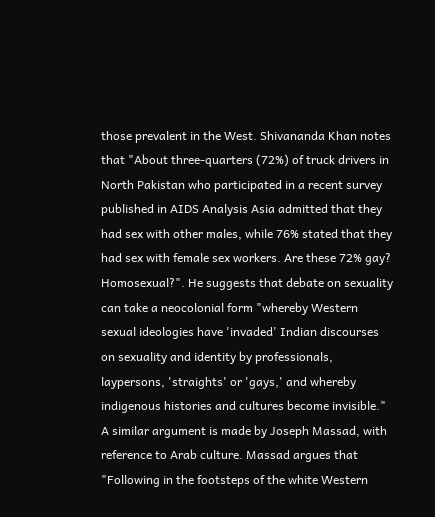those prevalent in the West. Shivananda Khan notes that "About three-quarters (72%) of truck drivers in North Pakistan who participated in a recent survey published in AIDS Analysis Asia admitted that they had sex with other males, while 76% stated that they had sex with female sex workers. Are these 72% gay? Homosexual?". He suggests that debate on sexuality can take a neocolonial form "whereby Western sexual ideologies have 'invaded' Indian discourses on sexuality and identity by professionals, laypersons, 'straights' or 'gays,' and whereby indigenous histories and cultures become invisible." A similar argument is made by Joseph Massad, with reference to Arab culture. Massad argues that "Following in the footsteps of the white Western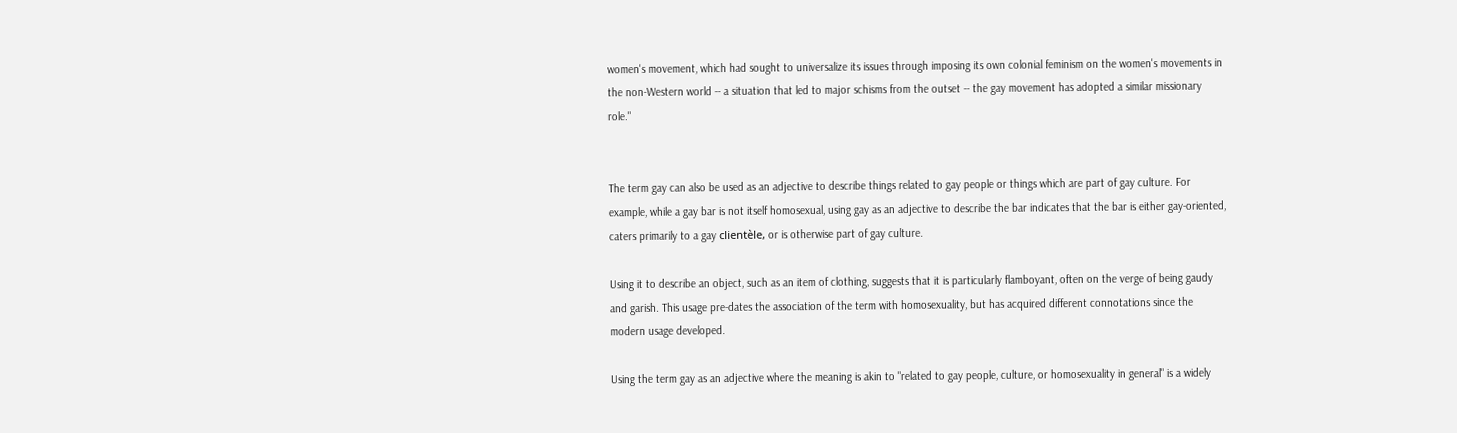women's movement, which had sought to universalize its issues through imposing its own colonial feminism on the women's movements in the non-Western world -- a situation that led to major schisms from the outset -- the gay movement has adopted a similar missionary role."


The term gay can also be used as an adjective to describe things related to gay people or things which are part of gay culture. For example, while a gay bar is not itself homosexual, using gay as an adjective to describe the bar indicates that the bar is either gay-oriented, caters primarily to a gay clientèle, or is otherwise part of gay culture.

Using it to describe an object, such as an item of clothing, suggests that it is particularly flamboyant, often on the verge of being gaudy and garish. This usage pre-dates the association of the term with homosexuality, but has acquired different connotations since the modern usage developed.

Using the term gay as an adjective where the meaning is akin to "related to gay people, culture, or homosexuality in general" is a widely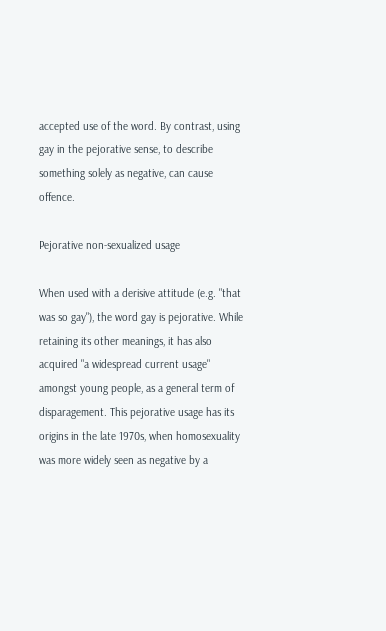accepted use of the word. By contrast, using gay in the pejorative sense, to describe something solely as negative, can cause offence.

Pejorative non-sexualized usage

When used with a derisive attitude (e.g. "that was so gay"), the word gay is pejorative. While retaining its other meanings, it has also acquired "a widespread current usage" amongst young people, as a general term of disparagement. This pejorative usage has its origins in the late 1970s, when homosexuality was more widely seen as negative by a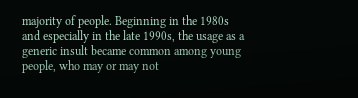majority of people. Beginning in the 1980s and especially in the late 1990s, the usage as a generic insult became common among young people, who may or may not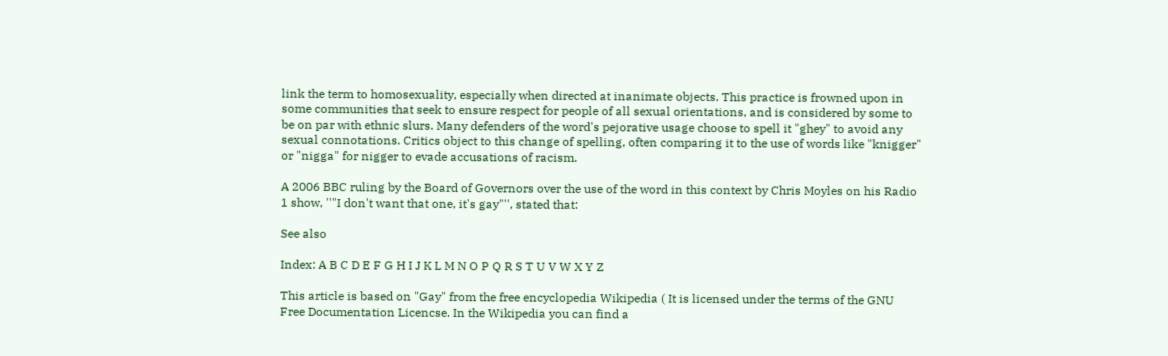link the term to homosexuality, especially when directed at inanimate objects. This practice is frowned upon in some communities that seek to ensure respect for people of all sexual orientations, and is considered by some to be on par with ethnic slurs. Many defenders of the word's pejorative usage choose to spell it "ghey" to avoid any sexual connotations. Critics object to this change of spelling, often comparing it to the use of words like "knigger" or "nigga" for nigger to evade accusations of racism.

A 2006 BBC ruling by the Board of Governors over the use of the word in this context by Chris Moyles on his Radio 1 show, ''"I don't want that one, it's gay"'', stated that:

See also

Index: A B C D E F G H I J K L M N O P Q R S T U V W X Y Z

This article is based on "Gay" from the free encyclopedia Wikipedia ( It is licensed under the terms of the GNU Free Documentation Licencse. In the Wikipedia you can find a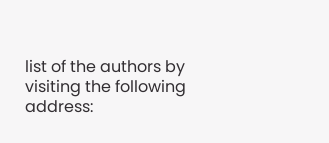list of the authors by visiting the following address: